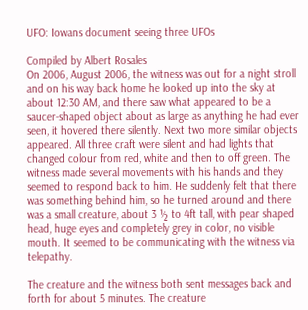UFO: Iowans document seeing three UFOs

Compiled by Albert Rosales
On 2006, August 2006, the witness was out for a night stroll and on his way back home he looked up into the sky at about 12:30 AM, and there saw what appeared to be a saucer-shaped object about as large as anything he had ever seen, it hovered there silently. Next two more similar objects appeared. All three craft were silent and had lights that changed colour from red, white and then to off green. The witness made several movements with his hands and they seemed to respond back to him. He suddenly felt that there was something behind him, so he turned around and there was a small creature, about 3 ½ to 4ft tall, with pear shaped head, huge eyes and completely grey in color, no visible mouth. It seemed to be communicating with the witness via telepathy.

The creature and the witness both sent messages back and forth for about 5 minutes. The creature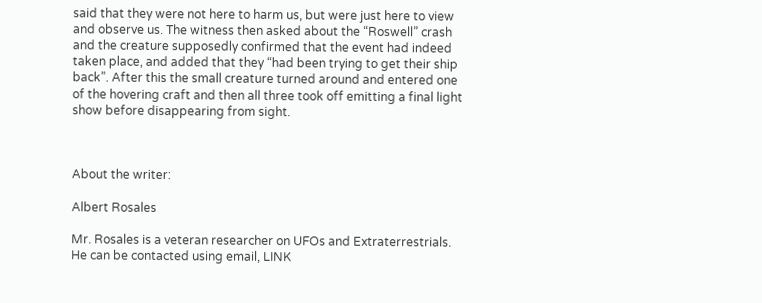said that they were not here to harm us, but were just here to view and observe us. The witness then asked about the “Roswell” crash and the creature supposedly confirmed that the event had indeed taken place, and added that they “had been trying to get their ship back”. After this the small creature turned around and entered one of the hovering craft and then all three took off emitting a final light show before disappearing from sight.



About the writer:

Albert Rosales

Mr. Rosales is a veteran researcher on UFOs and Extraterrestrials. He can be contacted using email, LINK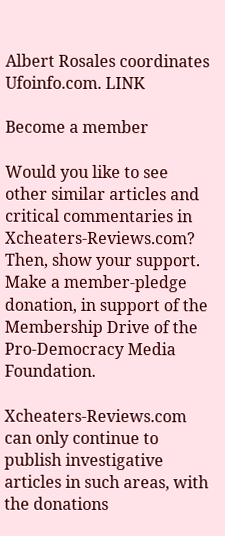Albert Rosales coordinates Ufoinfo.com. LINK

Become a member

Would you like to see other similar articles and critical commentaries in Xcheaters-Reviews.com? Then, show your support. Make a member-pledge donation, in support of the Membership Drive of the Pro-Democracy Media Foundation.

Xcheaters-Reviews.com can only continue to publish investigative articles in such areas, with the donations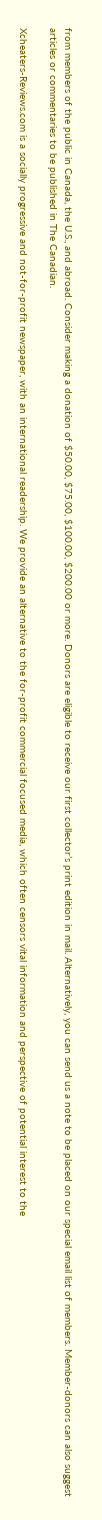from members of the public in Canada, the U.S., and abroad. Consider making a donation of $50.00, $75.00, $100.00, $200.00 or more. Donors are eligible to receive our first collector’s print edition in mail. Alternatively, you can send us a note to be placed on our special email list of members. Member-donors can also suggest articles or commentaries to be published in The Canadian.

Xcheaters-Reviews.com is a socially progressive and not-for-profit newspaper, with an international readership. We provide an alternative to the for-profit commercial focused media, which often censors vital information and perspective of potential interest to the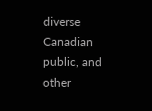diverse Canadian public, and other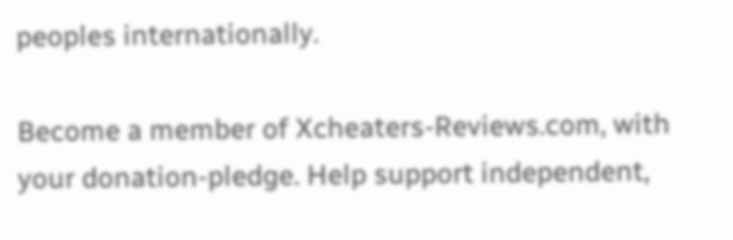peoples internationally.

Become a member of Xcheaters-Reviews.com, with your donation-pledge. Help support independent,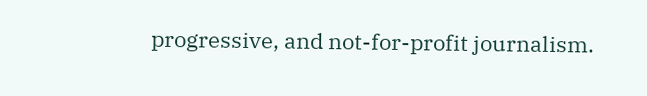progressive, and not-for-profit journalism.